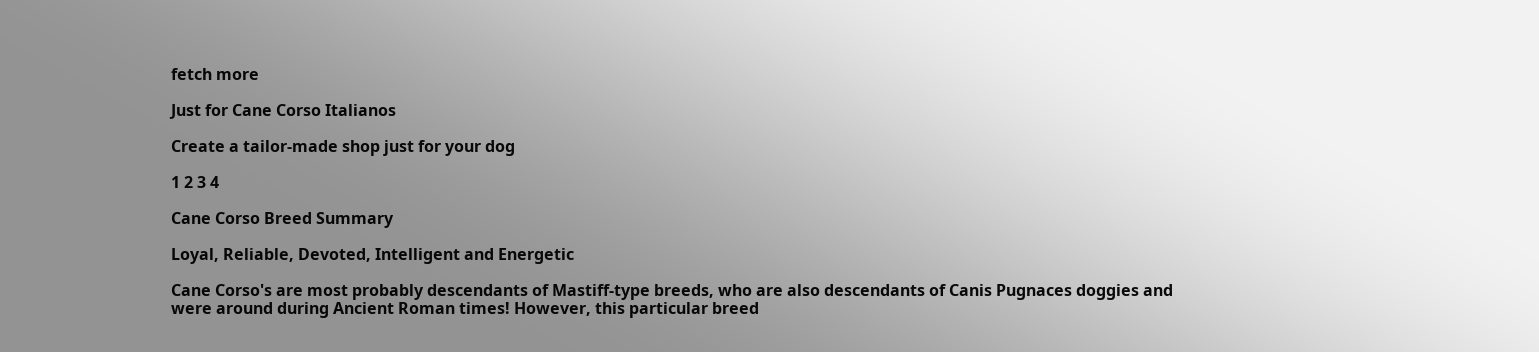fetch more

Just for Cane Corso Italianos

Create a tailor-made shop just for your dog

1 2 3 4

Cane Corso Breed Summary

Loyal, Reliable, Devoted, Intelligent and Energetic

Cane Corso's are most probably descendants of Mastiff-type breeds, who are also descendants of Canis Pugnaces doggies and were around during Ancient Roman times! However, this particular breed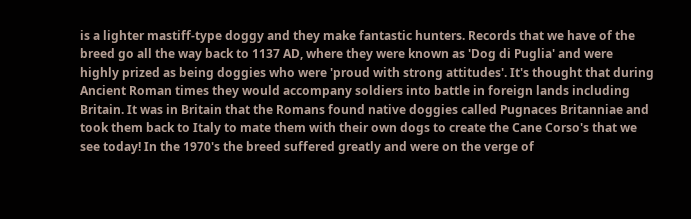is a lighter mastiff-type doggy and they make fantastic hunters. Records that we have of the breed go all the way back to 1137 AD, where they were known as 'Dog di Puglia' and were highly prized as being doggies who were 'proud with strong attitudes'. It's thought that during Ancient Roman times they would accompany soldiers into battle in foreign lands including Britain. It was in Britain that the Romans found native doggies called Pugnaces Britanniae and took them back to Italy to mate them with their own dogs to create the Cane Corso's that we see today! In the 1970's the breed suffered greatly and were on the verge of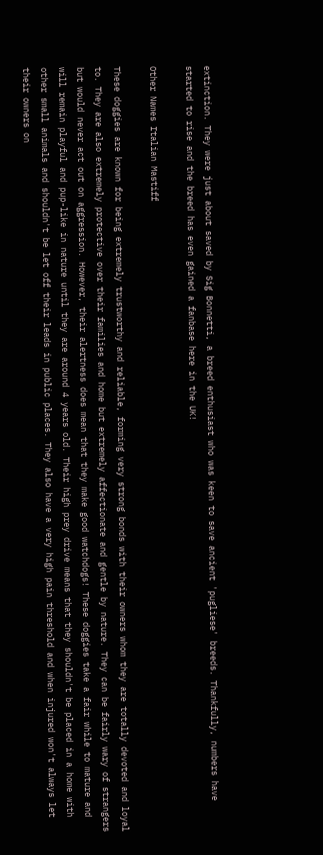extinction. They were just about saved by Sig Bonnetti, a breed enthusiast who was keen to save ancient 'pugliese' breeds. Thankfully, numbers have started to rise and the breed has even gained a fanbase here in the UK!

Other Names Italian Mastiff

These doggies are known for being extremely trustworthy and reliable, forming very strong bonds with their owners whom they are totally devoted and loyal to. They are also extremely protective over their families and home but extremely affectionate and gentle by nature. They can be fairly wary of strangers but would never act out on aggression. However, their alertness does mean that they make good watchdogs! These doggies take a fair while to mature and will remain playful and pup-like in nature until they are around 4 years old. Their high prey drive means that they shouldn't be placed in a home with other small animals and shouldn't be let off their leads in public places. They also have a very high pain threshold and when injured won't always let their owners on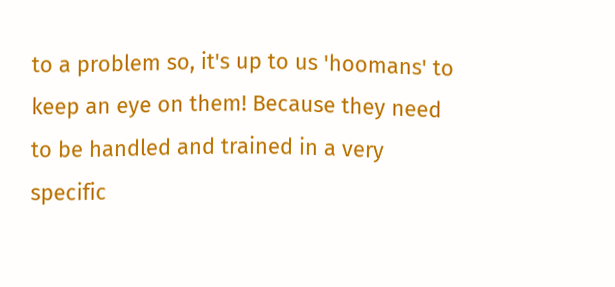to a problem so, it's up to us 'hoomans' to keep an eye on them! Because they need to be handled and trained in a very specific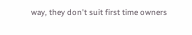way, they don't suit first time owners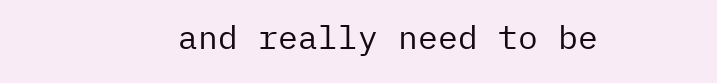and really need to be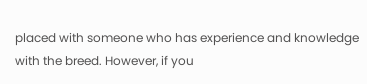placed with someone who has experience and knowledge with the breed. However, if you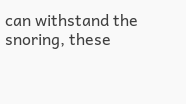can withstand the snoring, these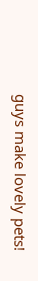guys make lovely pets!